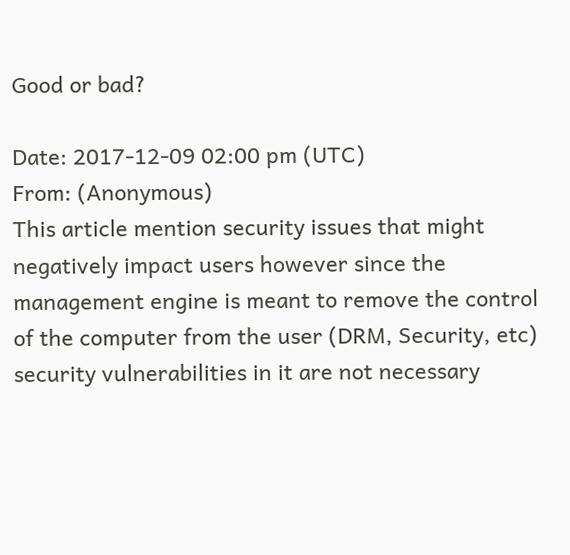Good or bad?

Date: 2017-12-09 02:00 pm (UTC)
From: (Anonymous)
This article mention security issues that might negatively impact users however since the management engine is meant to remove the control of the computer from the user (DRM, Security, etc) security vulnerabilities in it are not necessary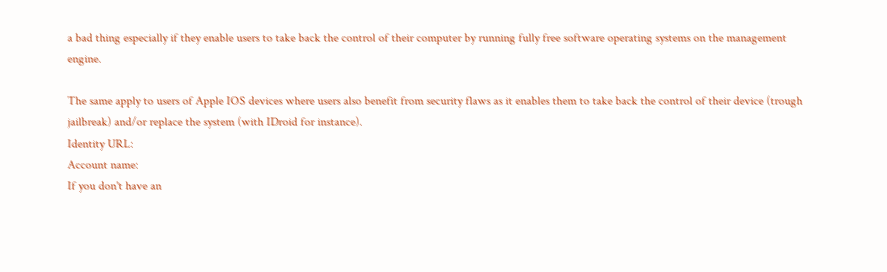a bad thing especially if they enable users to take back the control of their computer by running fully free software operating systems on the management engine.

The same apply to users of Apple IOS devices where users also benefit from security flaws as it enables them to take back the control of their device (trough jailbreak) and/or replace the system (with IDroid for instance).
Identity URL:
Account name:
If you don't have an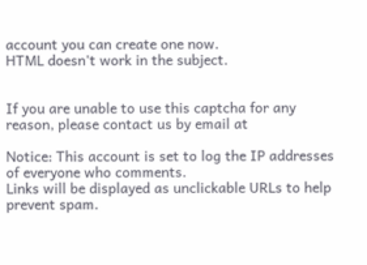account you can create one now.
HTML doesn't work in the subject.


If you are unable to use this captcha for any reason, please contact us by email at

Notice: This account is set to log the IP addresses of everyone who comments.
Links will be displayed as unclickable URLs to help prevent spam.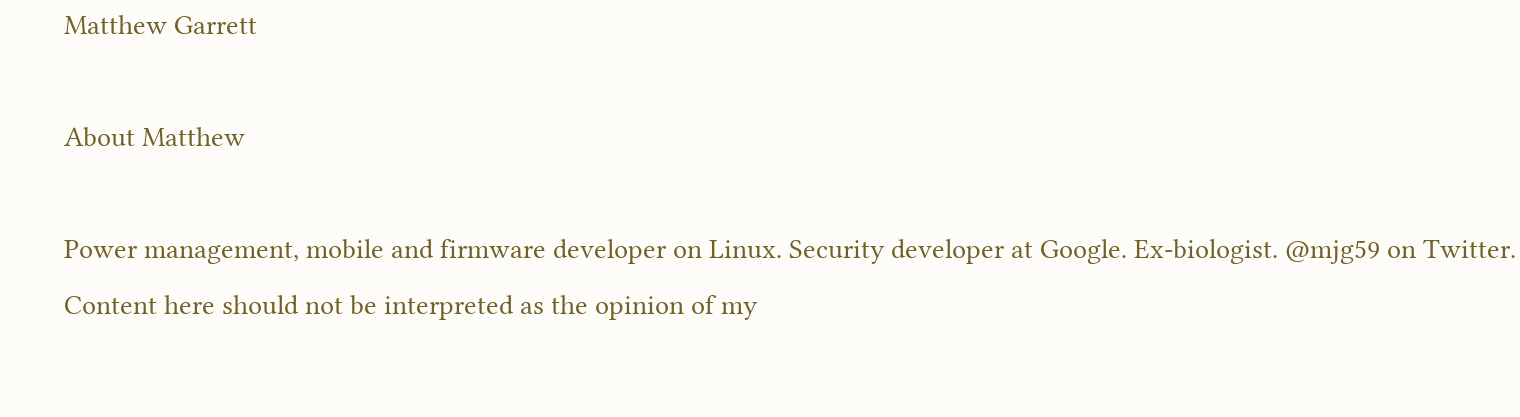Matthew Garrett

About Matthew

Power management, mobile and firmware developer on Linux. Security developer at Google. Ex-biologist. @mjg59 on Twitter. Content here should not be interpreted as the opinion of my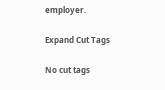employer.

Expand Cut Tags

No cut tags